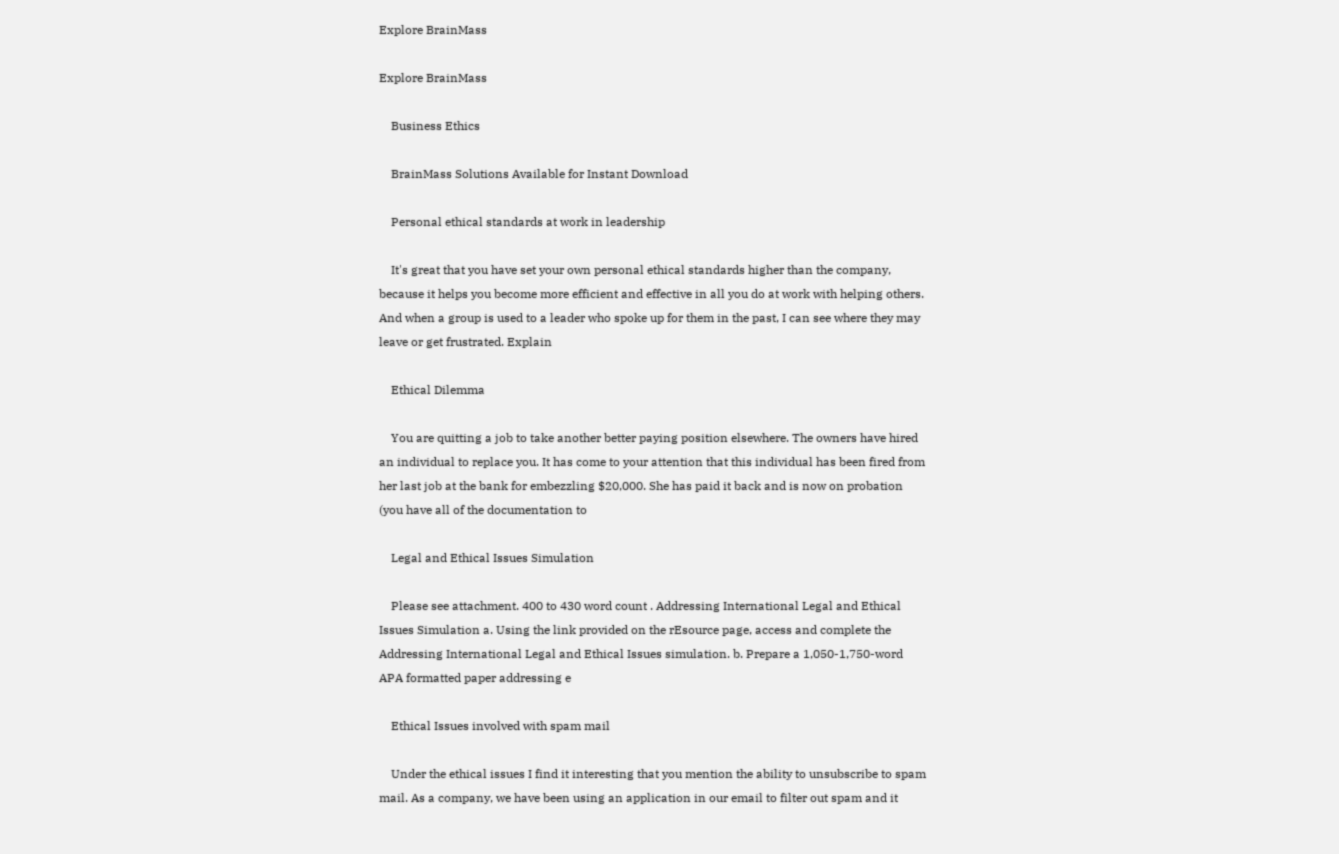Explore BrainMass

Explore BrainMass

    Business Ethics

    BrainMass Solutions Available for Instant Download

    Personal ethical standards at work in leadership

    It's great that you have set your own personal ethical standards higher than the company, because it helps you become more efficient and effective in all you do at work with helping others. And when a group is used to a leader who spoke up for them in the past, I can see where they may leave or get frustrated. Explain

    Ethical Dilemma

    You are quitting a job to take another better paying position elsewhere. The owners have hired an individual to replace you. It has come to your attention that this individual has been fired from her last job at the bank for embezzling $20,000. She has paid it back and is now on probation (you have all of the documentation to

    Legal and Ethical Issues Simulation

    Please see attachment. 400 to 430 word count . Addressing International Legal and Ethical Issues Simulation a. Using the link provided on the rEsource page, access and complete the Addressing International Legal and Ethical Issues simulation. b. Prepare a 1,050-1,750-word APA formatted paper addressing e

    Ethical Issues involved with spam mail

    Under the ethical issues I find it interesting that you mention the ability to unsubscribe to spam mail. As a company, we have been using an application in our email to filter out spam and it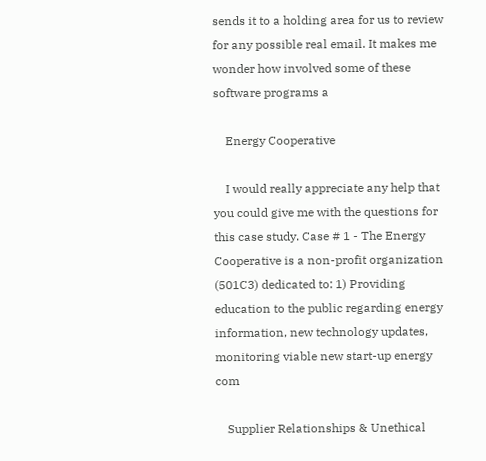sends it to a holding area for us to review for any possible real email. It makes me wonder how involved some of these software programs a

    Energy Cooperative

    I would really appreciate any help that you could give me with the questions for this case study. Case # 1 - The Energy Cooperative is a non-profit organization (501C3) dedicated to: 1) Providing education to the public regarding energy information, new technology updates, monitoring viable new start-up energy com

    Supplier Relationships & Unethical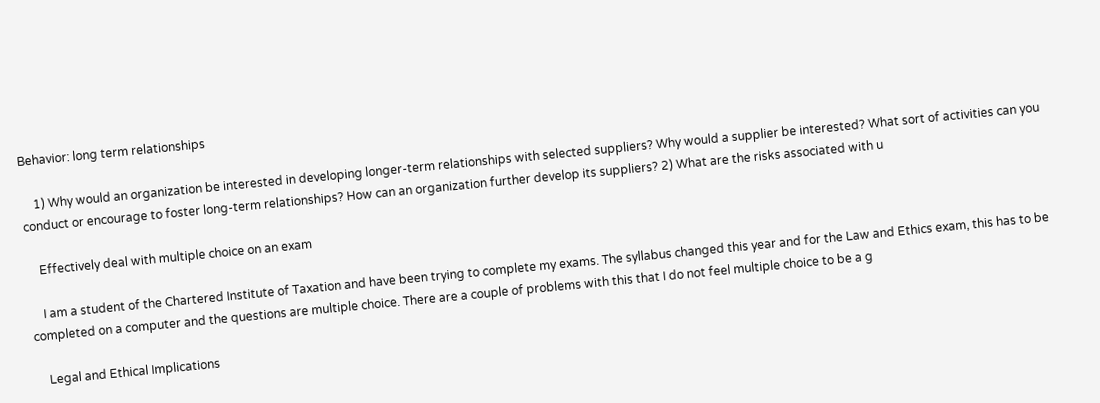Behavior: long term relationships

    1) Why would an organization be interested in developing longer-term relationships with selected suppliers? Why would a supplier be interested? What sort of activities can you conduct or encourage to foster long-term relationships? How can an organization further develop its suppliers? 2) What are the risks associated with u

    Effectively deal with multiple choice on an exam

    I am a student of the Chartered Institute of Taxation and have been trying to complete my exams. The syllabus changed this year and for the Law and Ethics exam, this has to be completed on a computer and the questions are multiple choice. There are a couple of problems with this that I do not feel multiple choice to be a g

    Legal and Ethical Implications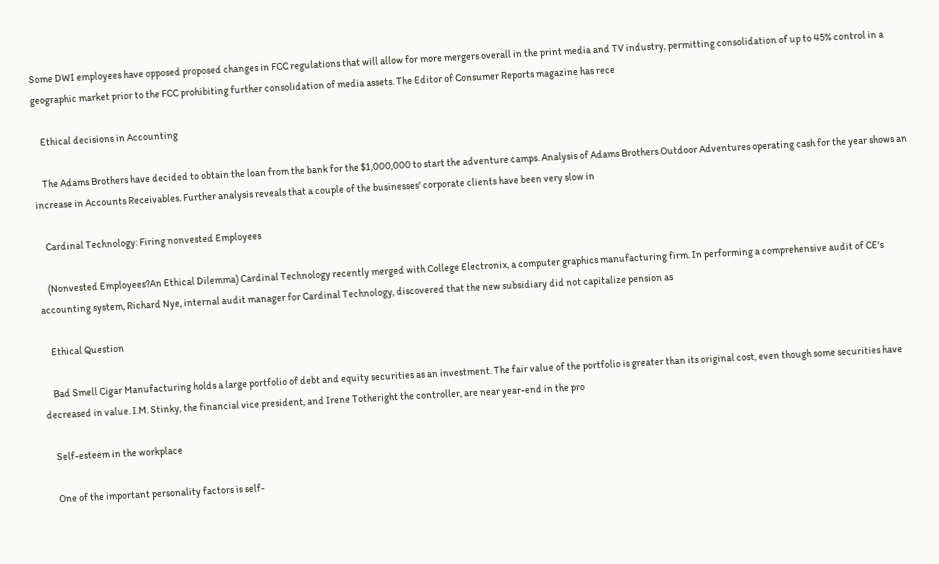Some DWI employees have opposed proposed changes in FCC regulations that will allow for more mergers overall in the print media and TV industry, permitting consolidation of up to 45% control in a geographic market prior to the FCC prohibiting further consolidation of media assets. The Editor of Consumer Reports magazine has rece

    Ethical decisions in Accounting

    The Adams Brothers have decided to obtain the loan from the bank for the $1,000,000 to start the adventure camps. Analysis of Adams Brothers Outdoor Adventures operating cash for the year shows an increase in Accounts Receivables. Further analysis reveals that a couple of the businesses' corporate clients have been very slow in

    Cardinal Technology: Firing nonvested Employees

    (Nonvested Employees?An Ethical Dilemma) Cardinal Technology recently merged with College Electronix, a computer graphics manufacturing firm. In performing a comprehensive audit of CE's accounting system, Richard Nye, internal audit manager for Cardinal Technology, discovered that the new subsidiary did not capitalize pension as

    Ethical Question

    Bad Smell Cigar Manufacturing holds a large portfolio of debt and equity securities as an investment. The fair value of the portfolio is greater than its original cost, even though some securities have decreased in value. I.M. Stinky, the financial vice president, and Irene Totheright the controller, are near year-end in the pro

    Self-esteem in the workplace

    One of the important personality factors is self-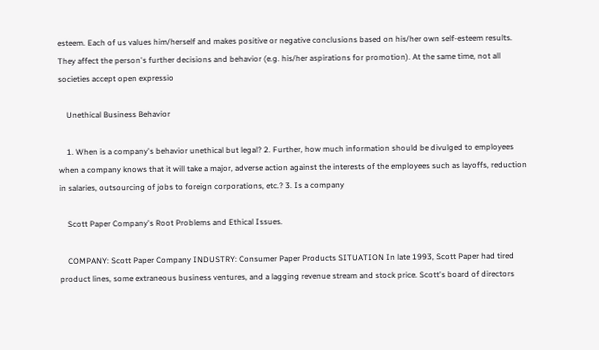esteem. Each of us values him/herself and makes positive or negative conclusions based on his/her own self-esteem results. They affect the person's further decisions and behavior (e.g. his/her aspirations for promotion). At the same time, not all societies accept open expressio

    Unethical Business Behavior

    1. When is a company's behavior unethical but legal? 2. Further, how much information should be divulged to employees when a company knows that it will take a major, adverse action against the interests of the employees such as layoffs, reduction in salaries, outsourcing of jobs to foreign corporations, etc.? 3. Is a company

    Scott Paper Company's Root Problems and Ethical Issues.

    COMPANY: Scott Paper Company INDUSTRY: Consumer Paper Products SITUATION In late 1993, Scott Paper had tired product lines, some extraneous business ventures, and a lagging revenue stream and stock price. Scott's board of directors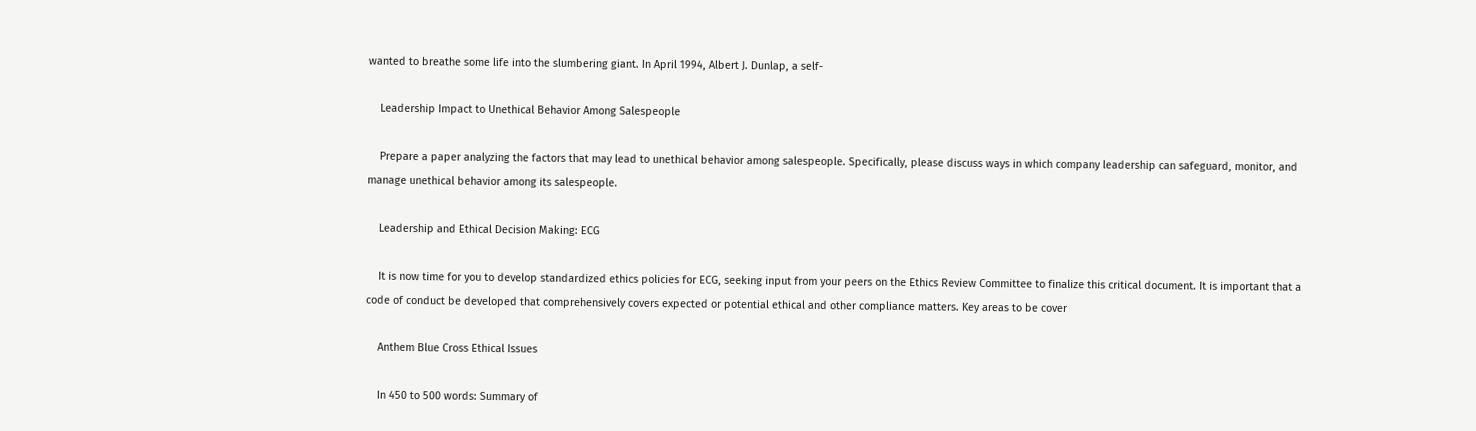wanted to breathe some life into the slumbering giant. In April 1994, Albert J. Dunlap, a self-

    Leadership Impact to Unethical Behavior Among Salespeople

    Prepare a paper analyzing the factors that may lead to unethical behavior among salespeople. Specifically, please discuss ways in which company leadership can safeguard, monitor, and manage unethical behavior among its salespeople.

    Leadership and Ethical Decision Making: ECG

    It is now time for you to develop standardized ethics policies for ECG, seeking input from your peers on the Ethics Review Committee to finalize this critical document. It is important that a code of conduct be developed that comprehensively covers expected or potential ethical and other compliance matters. Key areas to be cover

    Anthem Blue Cross Ethical Issues

    In 450 to 500 words: Summary of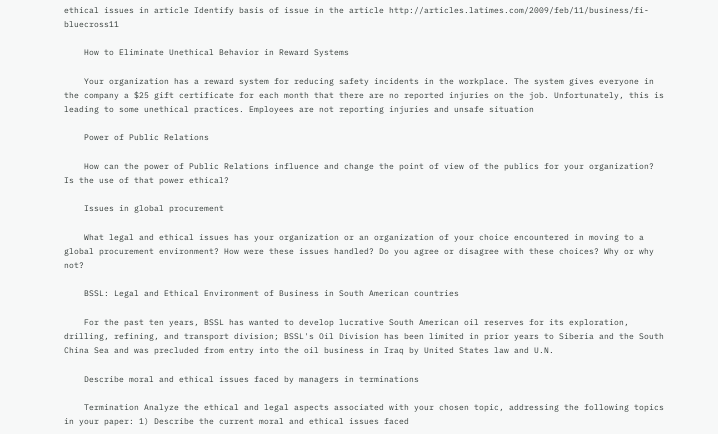ethical issues in article Identify basis of issue in the article http://articles.latimes.com/2009/feb/11/business/fi-bluecross11

    How to Eliminate Unethical Behavior in Reward Systems

    Your organization has a reward system for reducing safety incidents in the workplace. The system gives everyone in the company a $25 gift certificate for each month that there are no reported injuries on the job. Unfortunately, this is leading to some unethical practices. Employees are not reporting injuries and unsafe situation

    Power of Public Relations

    How can the power of Public Relations influence and change the point of view of the publics for your organization? Is the use of that power ethical?

    Issues in global procurement

    What legal and ethical issues has your organization or an organization of your choice encountered in moving to a global procurement environment? How were these issues handled? Do you agree or disagree with these choices? Why or why not?

    BSSL: Legal and Ethical Environment of Business in South American countries

    For the past ten years, BSSL has wanted to develop lucrative South American oil reserves for its exploration, drilling, refining, and transport division; BSSL's Oil Division has been limited in prior years to Siberia and the South China Sea and was precluded from entry into the oil business in Iraq by United States law and U.N.

    Describe moral and ethical issues faced by managers in terminations

    Termination Analyze the ethical and legal aspects associated with your chosen topic, addressing the following topics in your paper: 1) Describe the current moral and ethical issues faced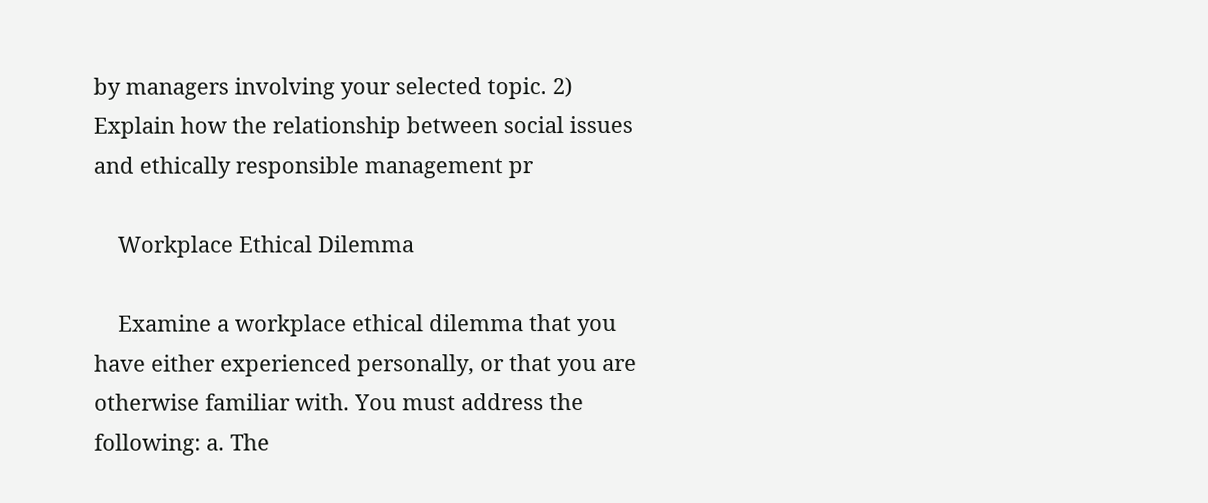by managers involving your selected topic. 2) Explain how the relationship between social issues and ethically responsible management pr

    Workplace Ethical Dilemma

    Examine a workplace ethical dilemma that you have either experienced personally, or that you are otherwise familiar with. You must address the following: a. The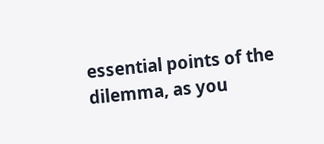essential points of the dilemma, as you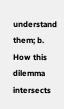understand them; b. How this dilemma intersects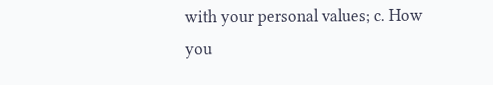with your personal values; c. How you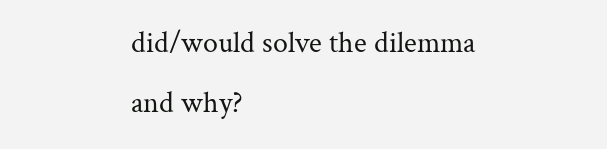did/would solve the dilemma and why?